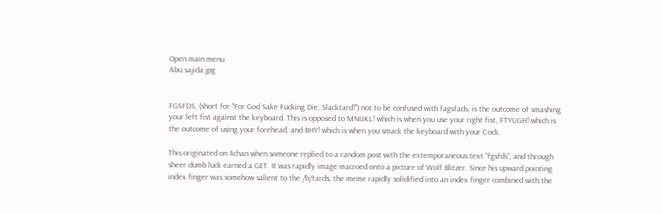Open main menu
Abu sajida.jpg


FGSFDS, (short for "For God Sake Fucking Die, Slacktard!") not to be confused with fagsfads, is the outcome of smashing your left fist against the keyboard. This is opposed to MNIJKL! which is when you use your right fist, FTYUGH! which is the outcome of using your forehead, and BHY! which is when you smack the keyboard with your Cock.

This originated on 4chan when someone replied to a random post with the extemporaneous text “fgsfds”, and through sheer dumb luck earned a GET. It was rapidly image macroed onto a picture of Wolf Blitzer. Since his upward pointing index finger was somehow salient to the /b/tards, the meme rapidly solidified into an index finger combined with the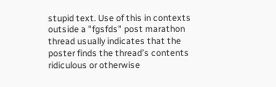stupid text. Use of this in contexts outside a "fgsfds" post marathon thread usually indicates that the poster finds the thread’s contents ridiculous or otherwise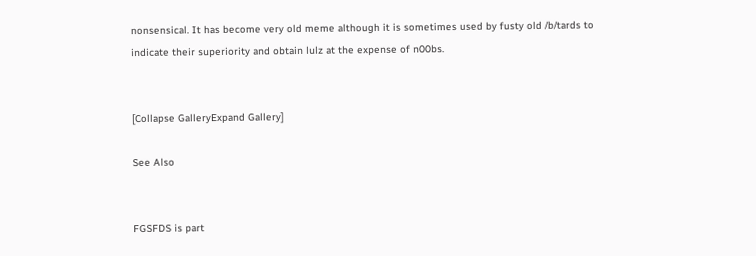nonsensical. It has become very old meme although it is sometimes used by fusty old /b/tards to indicate their superiority and obtain lulz at the expense of n00bs.


[Collapse GalleryExpand Gallery]

See Also


FGSFDS is part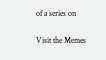of a series on


Visit the Memes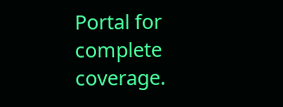Portal for complete coverage.